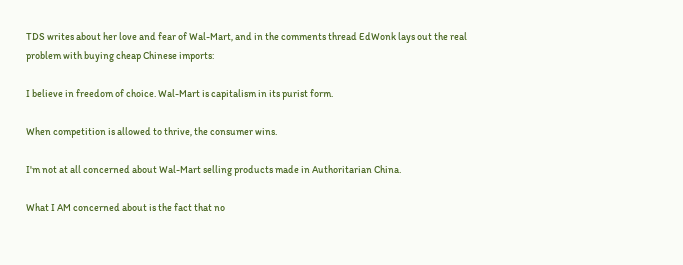TDS writes about her love and fear of Wal-Mart, and in the comments thread EdWonk lays out the real problem with buying cheap Chinese imports:

I believe in freedom of choice. Wal-Mart is capitalism in its purist form.

When competition is allowed to thrive, the consumer wins.

I'm not at all concerned about Wal-Mart selling products made in Authoritarian China.

What I AM concerned about is the fact that no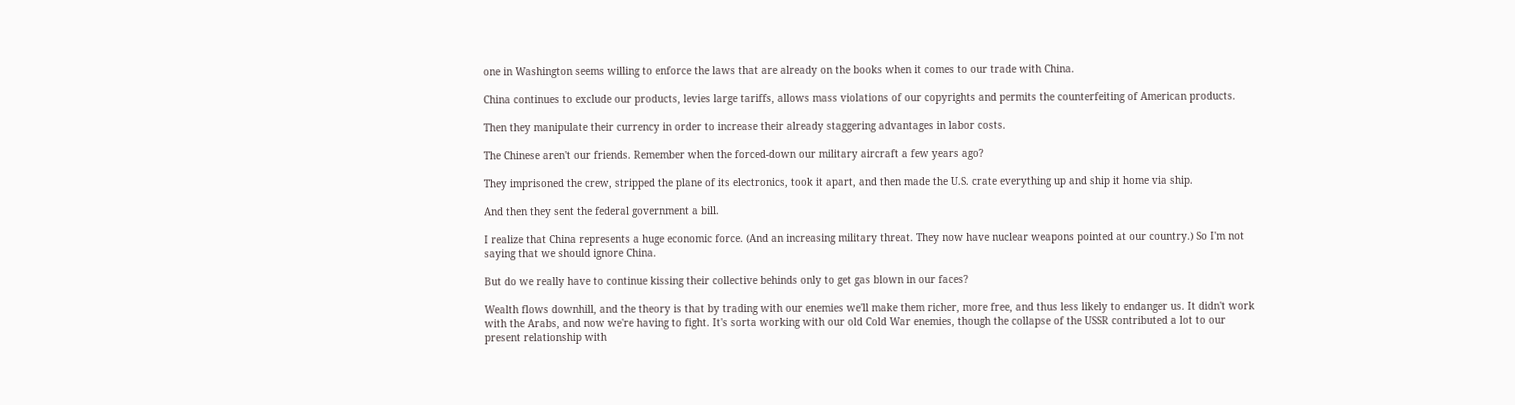one in Washington seems willing to enforce the laws that are already on the books when it comes to our trade with China.

China continues to exclude our products, levies large tariffs, allows mass violations of our copyrights and permits the counterfeiting of American products.

Then they manipulate their currency in order to increase their already staggering advantages in labor costs.

The Chinese aren't our friends. Remember when the forced-down our military aircraft a few years ago?

They imprisoned the crew, stripped the plane of its electronics, took it apart, and then made the U.S. crate everything up and ship it home via ship.

And then they sent the federal government a bill.

I realize that China represents a huge economic force. (And an increasing military threat. They now have nuclear weapons pointed at our country.) So I'm not saying that we should ignore China.

But do we really have to continue kissing their collective behinds only to get gas blown in our faces?

Wealth flows downhill, and the theory is that by trading with our enemies we'll make them richer, more free, and thus less likely to endanger us. It didn't work with the Arabs, and now we're having to fight. It's sorta working with our old Cold War enemies, though the collapse of the USSR contributed a lot to our present relationship with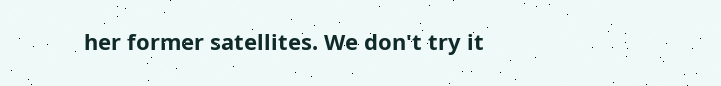her former satellites. We don't try it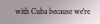with Cuba because we're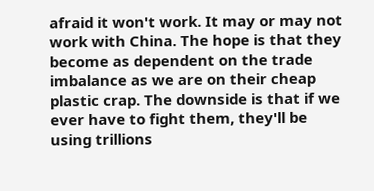afraid it won't work. It may or may not work with China. The hope is that they become as dependent on the trade imbalance as we are on their cheap plastic crap. The downside is that if we ever have to fight them, they'll be using trillions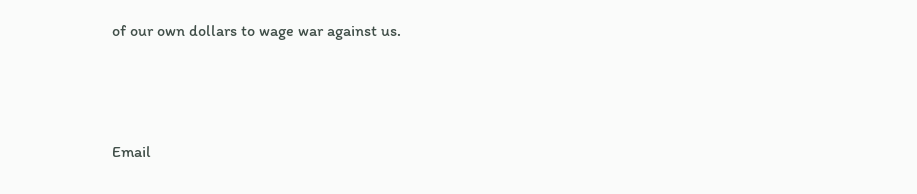of our own dollars to wage war against us.



Email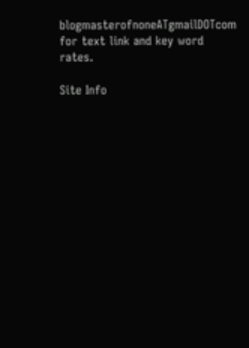blogmasterofnoneATgmailDOTcom for text link and key word rates.

Site Info